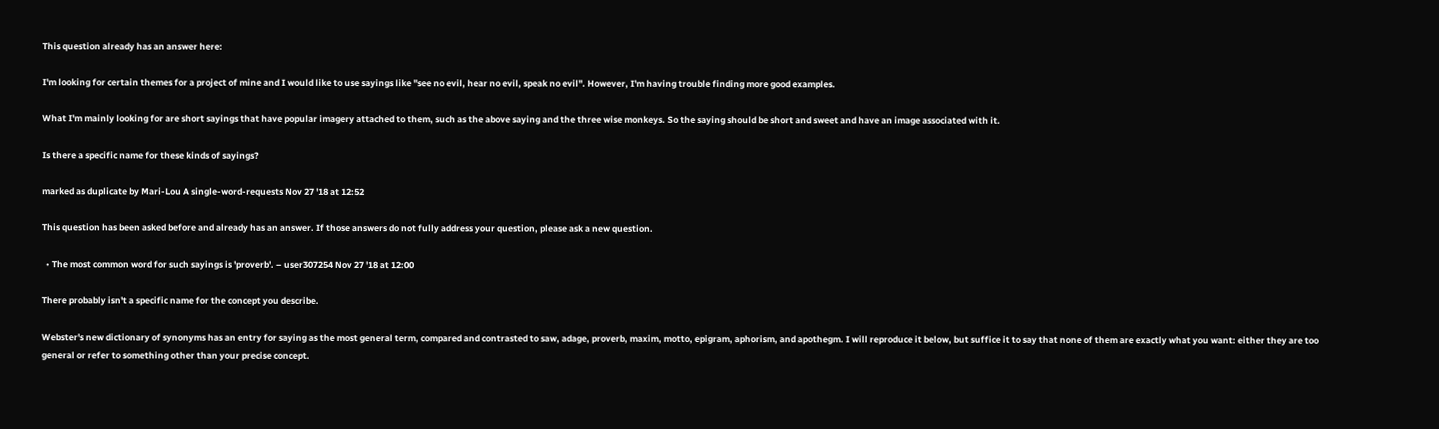This question already has an answer here:

I'm looking for certain themes for a project of mine and I would like to use sayings like "see no evil, hear no evil, speak no evil". However, I'm having trouble finding more good examples.

What I'm mainly looking for are short sayings that have popular imagery attached to them, such as the above saying and the three wise monkeys. So the saying should be short and sweet and have an image associated with it.

Is there a specific name for these kinds of sayings?

marked as duplicate by Mari-Lou A single-word-requests Nov 27 '18 at 12:52

This question has been asked before and already has an answer. If those answers do not fully address your question, please ask a new question.

  • The most common word for such sayings is 'proverb'. – user307254 Nov 27 '18 at 12:00

There probably isn't a specific name for the concept you describe.

Webster's new dictionary of synonyms has an entry for saying as the most general term, compared and contrasted to saw, adage, proverb, maxim, motto, epigram, aphorism, and apothegm. I will reproduce it below, but suffice it to say that none of them are exactly what you want: either they are too general or refer to something other than your precise concept.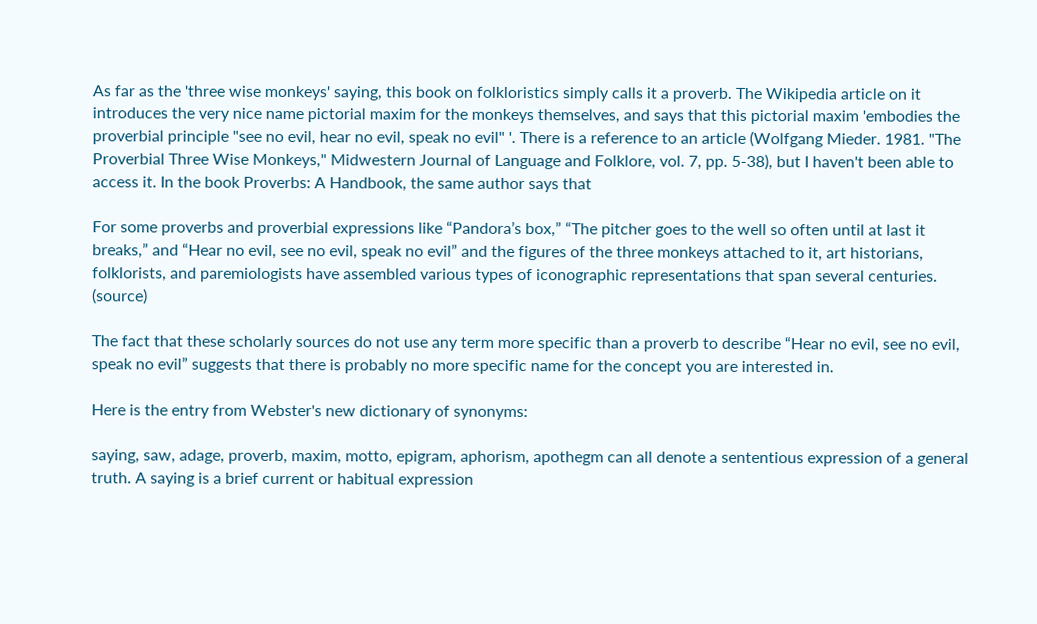As far as the 'three wise monkeys' saying, this book on folkloristics simply calls it a proverb. The Wikipedia article on it introduces the very nice name pictorial maxim for the monkeys themselves, and says that this pictorial maxim 'embodies the proverbial principle "see no evil, hear no evil, speak no evil" '. There is a reference to an article (Wolfgang Mieder. 1981. "The Proverbial Three Wise Monkeys," Midwestern Journal of Language and Folklore, vol. 7, pp. 5-38), but I haven't been able to access it. In the book Proverbs: A Handbook, the same author says that

For some proverbs and proverbial expressions like “Pandora’s box,” “The pitcher goes to the well so often until at last it breaks,” and “Hear no evil, see no evil, speak no evil” and the figures of the three monkeys attached to it, art historians, folklorists, and paremiologists have assembled various types of iconographic representations that span several centuries. (source)

The fact that these scholarly sources do not use any term more specific than a proverb to describe “Hear no evil, see no evil, speak no evil” suggests that there is probably no more specific name for the concept you are interested in.

Here is the entry from Webster's new dictionary of synonyms:

saying, saw, adage, proverb, maxim, motto, epigram, aphorism, apothegm can all denote a sententious expression of a general truth. A saying is a brief current or habitual expression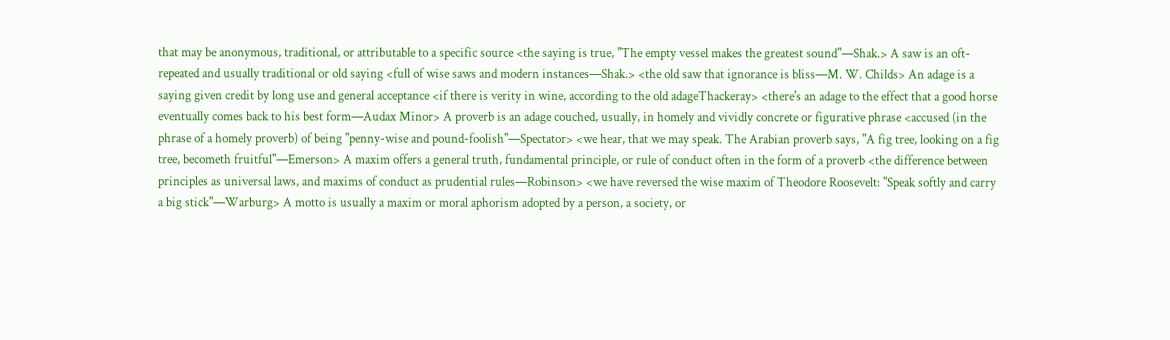that may be anonymous, traditional, or attributable to a specific source <the saying is true, "The empty vessel makes the greatest sound"—Shak.> A saw is an oft-repeated and usually traditional or old saying <full of wise saws and modern instances—Shak.> <the old saw that ignorance is bliss—M. W. Childs> An adage is a saying given credit by long use and general acceptance <if there is verity in wine, according to the old adageThackeray> <there's an adage to the effect that a good horse eventually comes back to his best form—Audax Minor> A proverb is an adage couched, usually, in homely and vividly concrete or figurative phrase <accused (in the phrase of a homely proverb) of being "penny-wise and pound-foolish"—Spectator> <we hear, that we may speak. The Arabian proverb says, "A fig tree, looking on a fig tree, becometh fruitful"—Emerson> A maxim offers a general truth, fundamental principle, or rule of conduct often in the form of a proverb <the difference between principles as universal laws, and maxims of conduct as prudential rules—Robinson> <we have reversed the wise maxim of Theodore Roosevelt: "Speak softly and carry a big stick"—Warburg> A motto is usually a maxim or moral aphorism adopted by a person, a society, or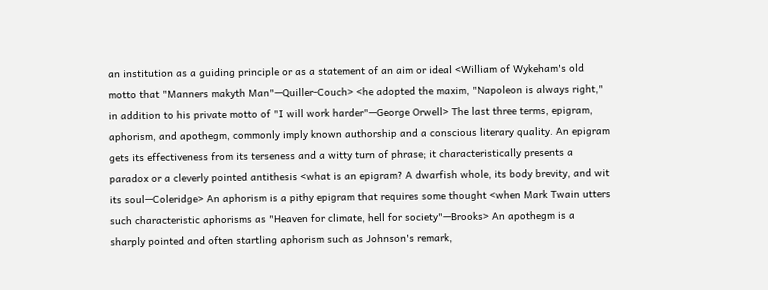an institution as a guiding principle or as a statement of an aim or ideal <William of Wykeham's old motto that "Manners makyth Man"—Quiller-Couch> <he adopted the maxim, "Napoleon is always right," in addition to his private motto of "I will work harder"—George Orwell> The last three terms, epigram, aphorism, and apothegm, commonly imply known authorship and a conscious literary quality. An epigram gets its effectiveness from its terseness and a witty turn of phrase; it characteristically presents a paradox or a cleverly pointed antithesis <what is an epigram? A dwarfish whole, its body brevity, and wit its soul—Coleridge> An aphorism is a pithy epigram that requires some thought <when Mark Twain utters such characteristic aphorisms as "Heaven for climate, hell for society"—Brooks> An apothegm is a sharply pointed and often startling aphorism such as Johnson's remark,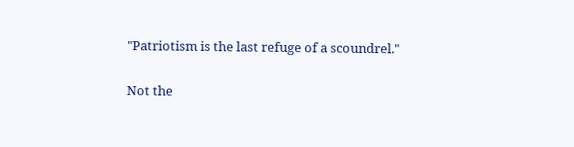"Patriotism is the last refuge of a scoundrel."

Not the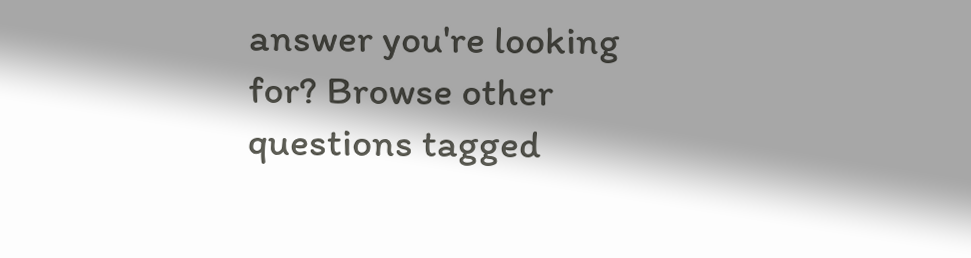answer you're looking for? Browse other questions tagged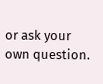or ask your own question.